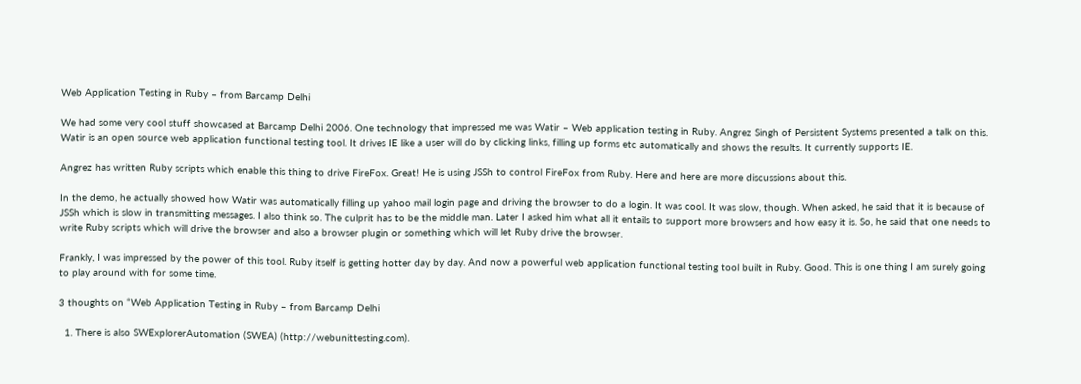Web Application Testing in Ruby – from Barcamp Delhi

We had some very cool stuff showcased at Barcamp Delhi 2006. One technology that impressed me was Watir – Web application testing in Ruby. Angrez Singh of Persistent Systems presented a talk on this. Watir is an open source web application functional testing tool. It drives IE like a user will do by clicking links, filling up forms etc automatically and shows the results. It currently supports IE.

Angrez has written Ruby scripts which enable this thing to drive FireFox. Great! He is using JSSh to control FireFox from Ruby. Here and here are more discussions about this.

In the demo, he actually showed how Watir was automatically filling up yahoo mail login page and driving the browser to do a login. It was cool. It was slow, though. When asked, he said that it is because of JSSh which is slow in transmitting messages. I also think so. The culprit has to be the middle man. Later I asked him what all it entails to support more browsers and how easy it is. So, he said that one needs to write Ruby scripts which will drive the browser and also a browser plugin or something which will let Ruby drive the browser.

Frankly, I was impressed by the power of this tool. Ruby itself is getting hotter day by day. And now a powerful web application functional testing tool built in Ruby. Good. This is one thing I am surely going to play around with for some time.

3 thoughts on “Web Application Testing in Ruby – from Barcamp Delhi

  1. There is also SWExplorerAutomation (SWEA) (http://webunittesting.com).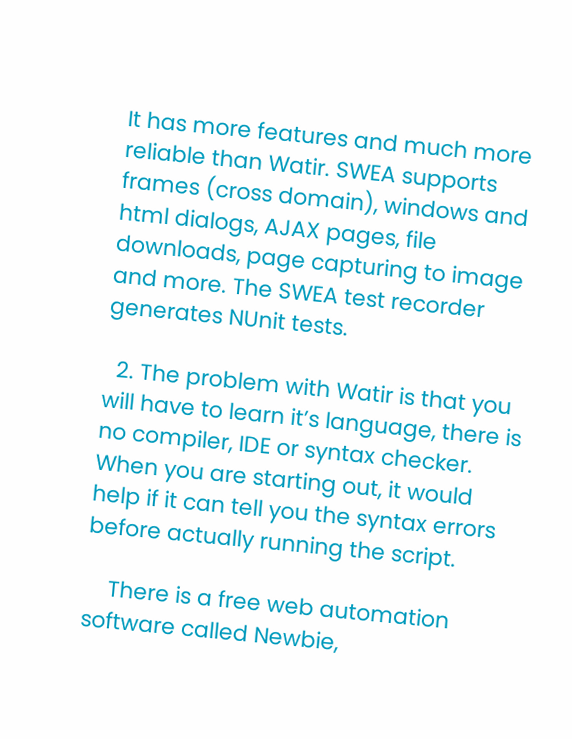It has more features and much more reliable than Watir. SWEA supports frames (cross domain), windows and html dialogs, AJAX pages, file downloads, page capturing to image and more. The SWEA test recorder generates NUnit tests.

  2. The problem with Watir is that you will have to learn it’s language, there is no compiler, IDE or syntax checker. When you are starting out, it would help if it can tell you the syntax errors before actually running the script.

    There is a free web automation software called Newbie,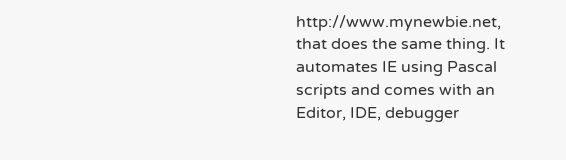http://www.mynewbie.net, that does the same thing. It automates IE using Pascal scripts and comes with an Editor, IDE, debugger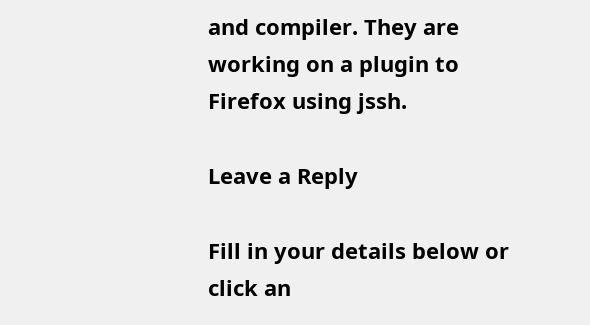and compiler. They are working on a plugin to Firefox using jssh.

Leave a Reply

Fill in your details below or click an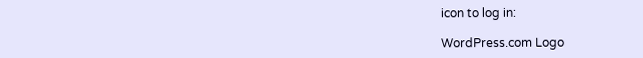icon to log in:

WordPress.com Logo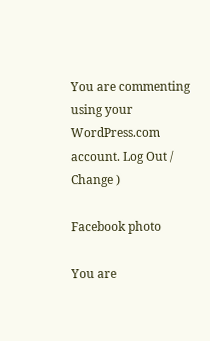You are commenting using your WordPress.com account. Log Out /  Change )

Facebook photo

You are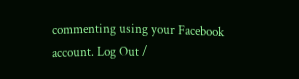commenting using your Facebook account. Log Out /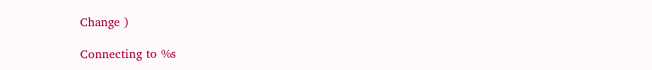Change )

Connecting to %s